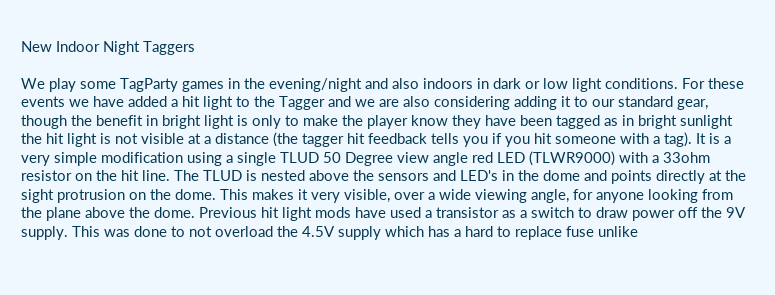New Indoor Night Taggers

We play some TagParty games in the evening/night and also indoors in dark or low light conditions. For these events we have added a hit light to the Tagger and we are also considering adding it to our standard gear, though the benefit in bright light is only to make the player know they have been tagged as in bright sunlight the hit light is not visible at a distance (the tagger hit feedback tells you if you hit someone with a tag). It is a very simple modification using a single TLUD 50 Degree view angle red LED (TLWR9000) with a 33ohm resistor on the hit line. The TLUD is nested above the sensors and LED's in the dome and points directly at the sight protrusion on the dome. This makes it very visible, over a wide viewing angle, for anyone looking from the plane above the dome. Previous hit light mods have used a transistor as a switch to draw power off the 9V supply. This was done to not overload the 4.5V supply which has a hard to replace fuse unlike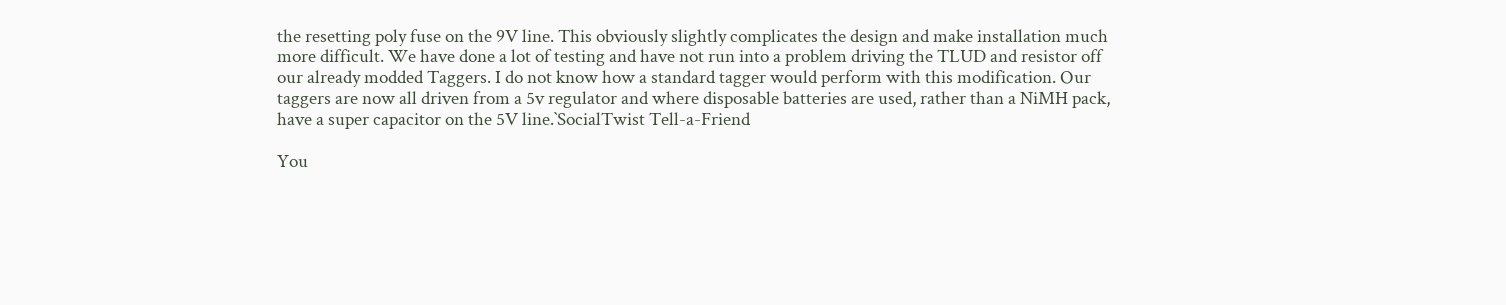the resetting poly fuse on the 9V line. This obviously slightly complicates the design and make installation much more difficult. We have done a lot of testing and have not run into a problem driving the TLUD and resistor off our already modded Taggers. I do not know how a standard tagger would perform with this modification. Our taggers are now all driven from a 5v regulator and where disposable batteries are used, rather than a NiMH pack, have a super capacitor on the 5V line.`SocialTwist Tell-a-Friend

You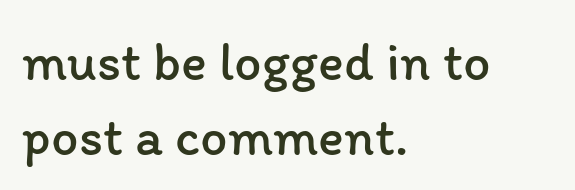must be logged in to post a comment.